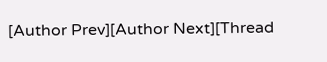[Author Prev][Author Next][Thread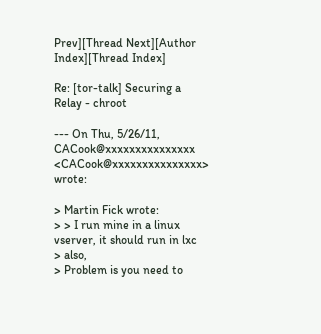Prev][Thread Next][Author Index][Thread Index]

Re: [tor-talk] Securing a Relay - chroot

--- On Thu, 5/26/11, CACook@xxxxxxxxxxxxxxx <CACook@xxxxxxxxxxxxxxx> wrote:

> Martin Fick wrote:
> > I run mine in a linux vserver, it should run in lxc
> also,
> Problem is you need to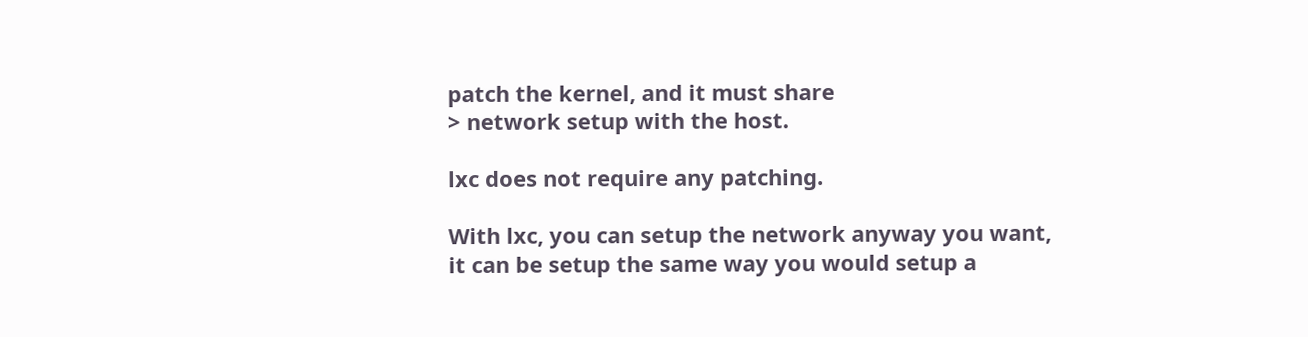patch the kernel, and it must share
> network setup with the host.

lxc does not require any patching.

With lxc, you can setup the network anyway you want,
it can be setup the same way you would setup a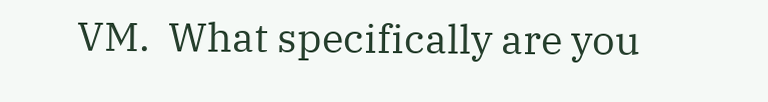VM.  What specifically are you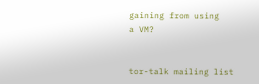gaining from using
a VM?


tor-talk mailing list